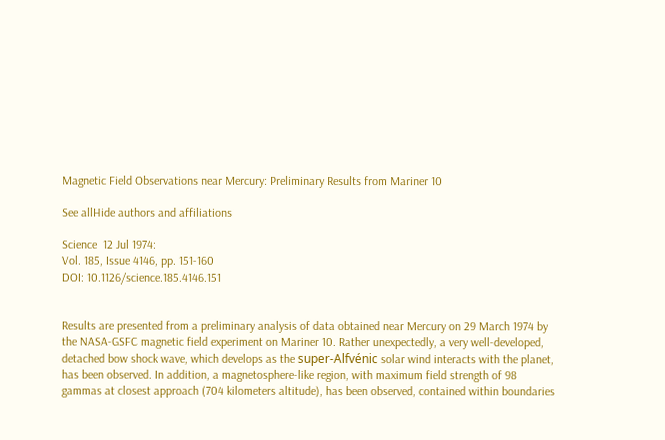Magnetic Field Observations near Mercury: Preliminary Results from Mariner 10

See allHide authors and affiliations

Science  12 Jul 1974:
Vol. 185, Issue 4146, pp. 151-160
DOI: 10.1126/science.185.4146.151


Results are presented from a preliminary analysis of data obtained near Mercury on 29 March 1974 by the NASA-GSFC magnetic field experiment on Mariner 10. Rather unexpectedly, a very well-developed, detached bow shock wave, which develops as the super-Alfvénic solar wind interacts with the planet, has been observed. In addition, a magnetosphere-like region, with maximum field strength of 98 gammas at closest approach (704 kilometers altitude), has been observed, contained within boundaries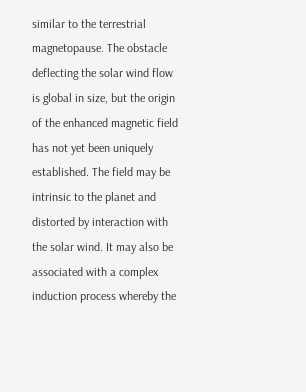similar to the terrestrial magnetopause. The obstacle deflecting the solar wind flow is global in size, but the origin of the enhanced magnetic field has not yet been uniquely established. The field may be intrinsic to the planet and distorted by interaction with the solar wind. It may also be associated with a complex induction process whereby the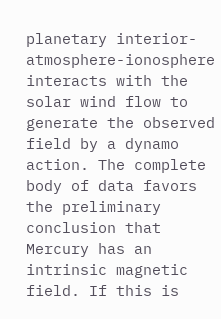planetary interior-atmosphere-ionosphere interacts with the solar wind flow to generate the observed field by a dynamo action. The complete body of data favors the preliminary conclusion that Mercury has an intrinsic magnetic field. If this is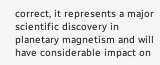correct, it represents a major scientific discovery in planetary magnetism and will have considerable impact on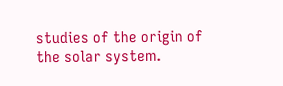studies of the origin of the solar system.